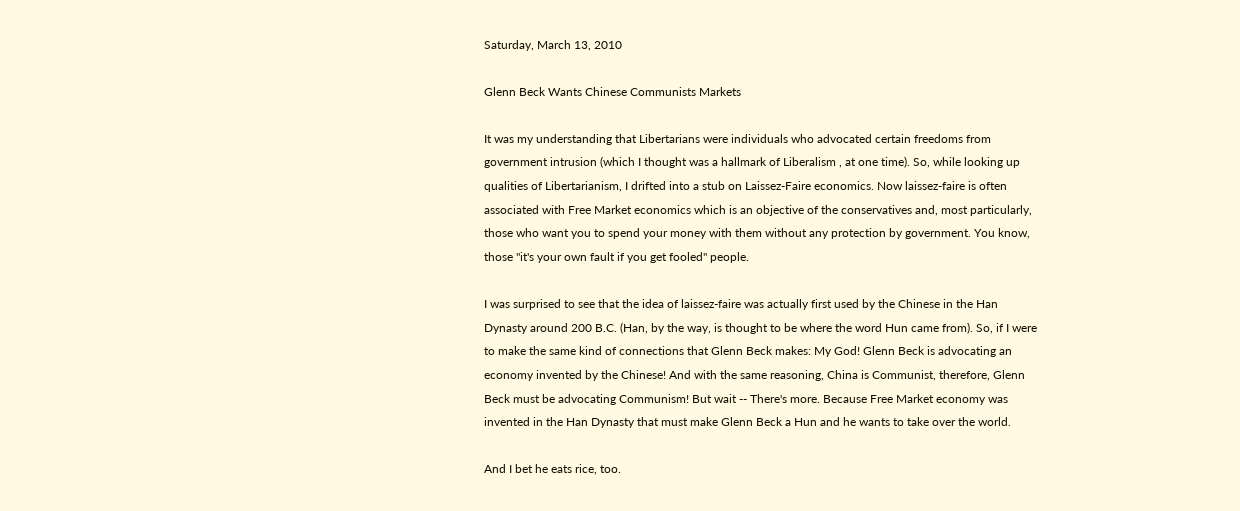Saturday, March 13, 2010

Glenn Beck Wants Chinese Communists Markets

It was my understanding that Libertarians were individuals who advocated certain freedoms from government intrusion (which I thought was a hallmark of Liberalism , at one time). So, while looking up qualities of Libertarianism, I drifted into a stub on Laissez-Faire economics. Now laissez-faire is often associated with Free Market economics which is an objective of the conservatives and, most particularly, those who want you to spend your money with them without any protection by government. You know, those "it's your own fault if you get fooled" people.

I was surprised to see that the idea of laissez-faire was actually first used by the Chinese in the Han Dynasty around 200 B.C. (Han, by the way, is thought to be where the word Hun came from). So, if I were to make the same kind of connections that Glenn Beck makes: My God! Glenn Beck is advocating an economy invented by the Chinese! And with the same reasoning, China is Communist, therefore, Glenn Beck must be advocating Communism! But wait -- There's more. Because Free Market economy was invented in the Han Dynasty that must make Glenn Beck a Hun and he wants to take over the world.

And I bet he eats rice, too.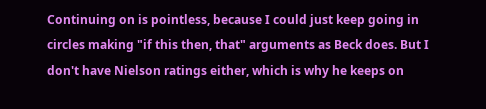Continuing on is pointless, because I could just keep going in circles making "if this then, that" arguments as Beck does. But I don't have Nielson ratings either, which is why he keeps on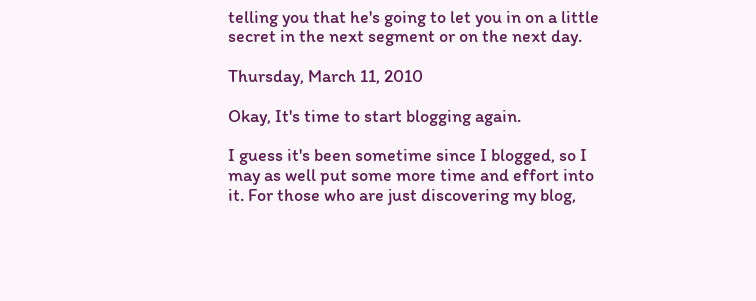telling you that he's going to let you in on a little secret in the next segment or on the next day.

Thursday, March 11, 2010

Okay, It's time to start blogging again.

I guess it's been sometime since I blogged, so I may as well put some more time and effort into it. For those who are just discovering my blog,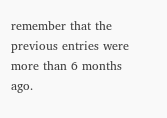remember that the previous entries were more than 6 months ago.